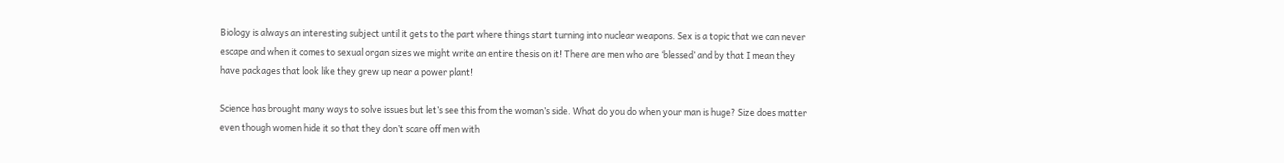Biology is always an interesting subject until it gets to the part where things start turning into nuclear weapons. Sex is a topic that we can never escape and when it comes to sexual organ sizes we might write an entire thesis on it! There are men who are ‘blessed’ and by that I mean they have packages that look like they grew up near a power plant!

Science has brought many ways to solve issues but let’s see this from the woman’s side. What do you do when your man is huge? Size does matter even though women hide it so that they don’t scare off men with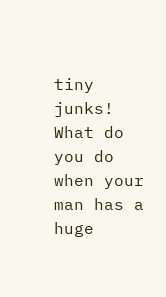tiny junks! What do you do when your man has a huge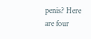penis? Here are four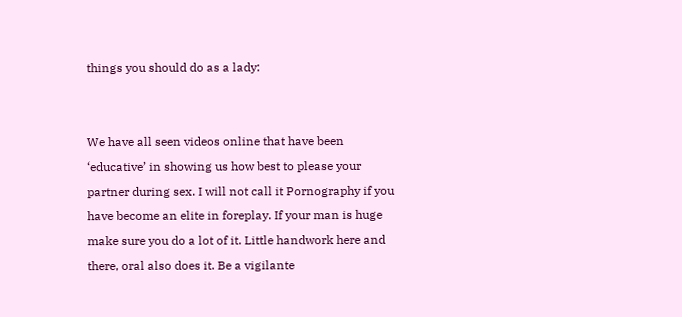things you should do as a lady:


We have all seen videos online that have been ‘educative’ in showing us how best to please your partner during sex. I will not call it Pornography if you have become an elite in foreplay. If your man is huge make sure you do a lot of it. Little handwork here and there, oral also does it. Be a vigilante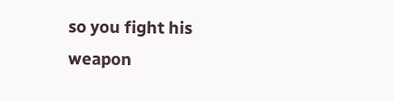so you fight his weapon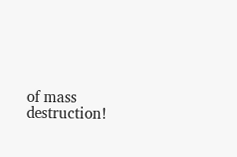of mass destruction!